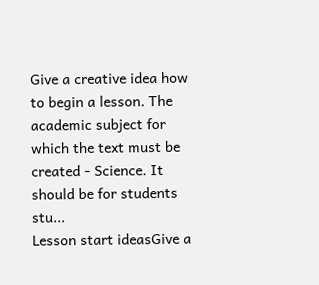Give a creative idea how to begin a lesson. The academic subject for which the text must be created - Science. It should be for students stu...
Lesson start ideasGive a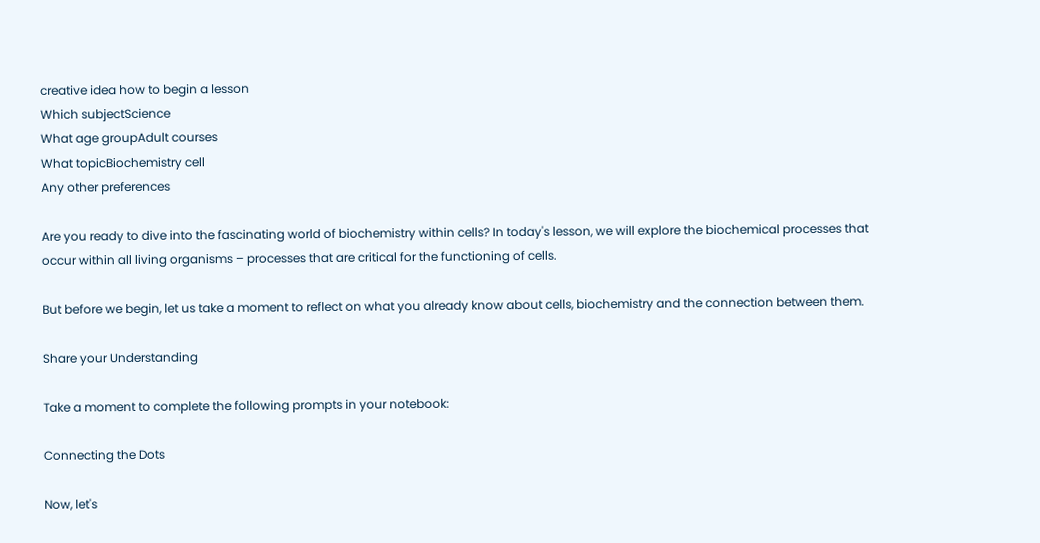creative idea how to begin a lesson
Which subjectScience
What age groupAdult courses
What topicBiochemistry cell
Any other preferences

Are you ready to dive into the fascinating world of biochemistry within cells? In today's lesson, we will explore the biochemical processes that occur within all living organisms – processes that are critical for the functioning of cells.

But before we begin, let us take a moment to reflect on what you already know about cells, biochemistry and the connection between them.

Share your Understanding

Take a moment to complete the following prompts in your notebook:

Connecting the Dots

Now, let's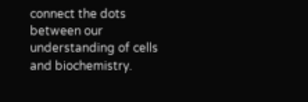connect the dots between our understanding of cells and biochemistry.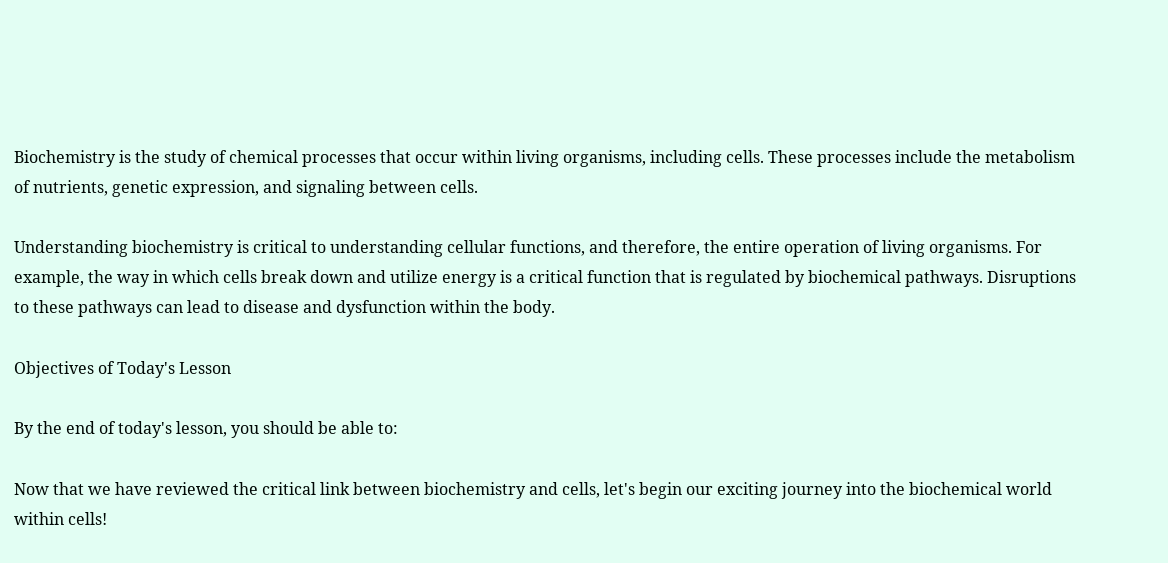Biochemistry is the study of chemical processes that occur within living organisms, including cells. These processes include the metabolism of nutrients, genetic expression, and signaling between cells.

Understanding biochemistry is critical to understanding cellular functions, and therefore, the entire operation of living organisms. For example, the way in which cells break down and utilize energy is a critical function that is regulated by biochemical pathways. Disruptions to these pathways can lead to disease and dysfunction within the body.

Objectives of Today's Lesson

By the end of today's lesson, you should be able to:

Now that we have reviewed the critical link between biochemistry and cells, let's begin our exciting journey into the biochemical world within cells!